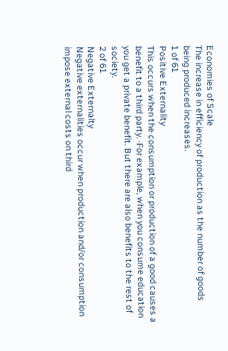Economies of Scale
The increase in efficiency of production as the number of goods being produced increases.
1 of 61
Positive Externality
This occurs when the consumption or production of a good causes a benefit to a third party. ·For example, when you consume education you get a private benefit. But there are also benefits to the rest of society.
2 of 61
Negative Externalty
Negative externalities occur when production and/or consumption impose external costs on third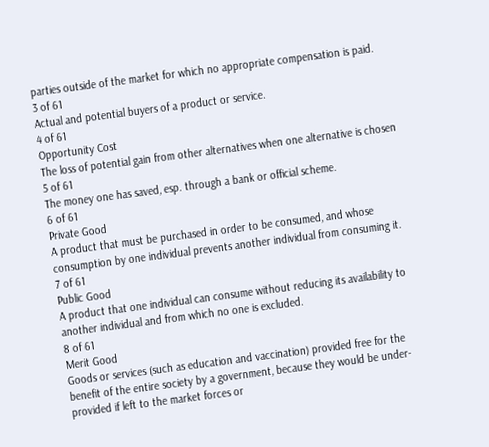parties outside of the market for which no appropriate compensation is paid.
3 of 61
Actual and potential buyers of a product or service.
4 of 61
Opportunity Cost
The loss of potential gain from other alternatives when one alternative is chosen
5 of 61
The money one has saved, esp. through a bank or official scheme.
6 of 61
Private Good
A product that must be purchased in order to be consumed, and whose consumption by one individual prevents another individual from consuming it.
7 of 61
Public Good
A product that one individual can consume without reducing its availability to another individual and from which no one is excluded.
8 of 61
Merit Good
Goods or services (such as education and vaccination) provided free for the benefit of the entire society by a government, because they would be under-provided if left to the market forces or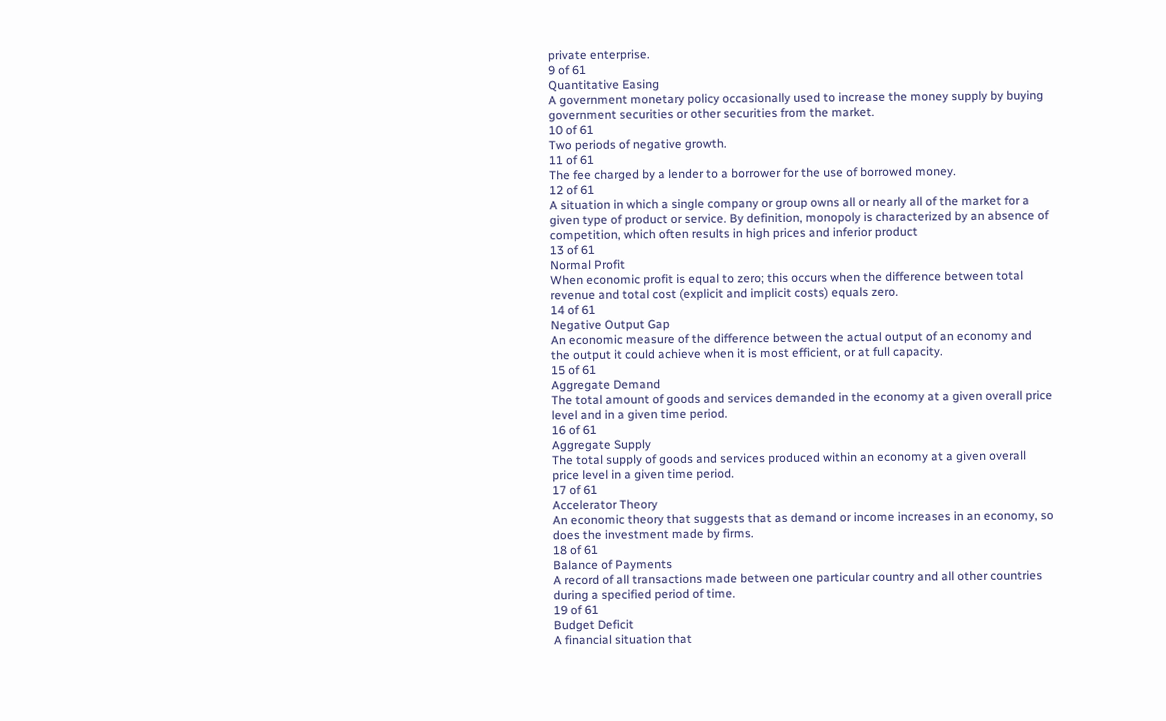private enterprise.
9 of 61
Quantitative Easing
A government monetary policy occasionally used to increase the money supply by buying government securities or other securities from the market.
10 of 61
Two periods of negative growth.
11 of 61
The fee charged by a lender to a borrower for the use of borrowed money.
12 of 61
A situation in which a single company or group owns all or nearly all of the market for a given type of product or service. By definition, monopoly is characterized by an absence of competition, which often results in high prices and inferior product
13 of 61
Normal Profit
When economic profit is equal to zero; this occurs when the difference between total revenue and total cost (explicit and implicit costs) equals zero.
14 of 61
Negative Output Gap
An economic measure of the difference between the actual output of an economy and the output it could achieve when it is most efficient, or at full capacity.
15 of 61
Aggregate Demand
The total amount of goods and services demanded in the economy at a given overall price level and in a given time period.
16 of 61
Aggregate Supply
The total supply of goods and services produced within an economy at a given overall price level in a given time period.
17 of 61
Accelerator Theory
An economic theory that suggests that as demand or income increases in an economy, so does the investment made by firms.
18 of 61
Balance of Payments
A record of all transactions made between one particular country and all other countries during a specified period of time.
19 of 61
Budget Deficit
A financial situation that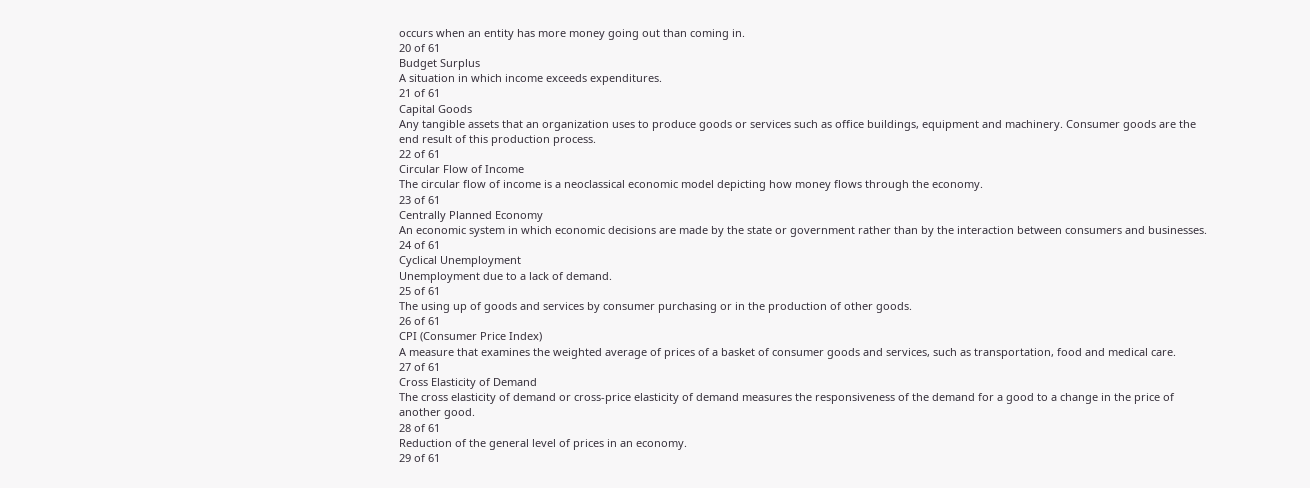occurs when an entity has more money going out than coming in.
20 of 61
Budget Surplus
A situation in which income exceeds expenditures.
21 of 61
Capital Goods
Any tangible assets that an organization uses to produce goods or services such as office buildings, equipment and machinery. Consumer goods are the end result of this production process.
22 of 61
Circular Flow of Income
The circular flow of income is a neoclassical economic model depicting how money flows through the economy.
23 of 61
Centrally Planned Economy
An economic system in which economic decisions are made by the state or government rather than by the interaction between consumers and businesses.
24 of 61
Cyclical Unemployment
Unemployment due to a lack of demand.
25 of 61
The using up of goods and services by consumer purchasing or in the production of other goods.
26 of 61
CPI (Consumer Price Index)
A measure that examines the weighted average of prices of a basket of consumer goods and services, such as transportation, food and medical care.
27 of 61
Cross Elasticity of Demand
The cross elasticity of demand or cross-price elasticity of demand measures the responsiveness of the demand for a good to a change in the price of another good.
28 of 61
Reduction of the general level of prices in an economy.
29 of 61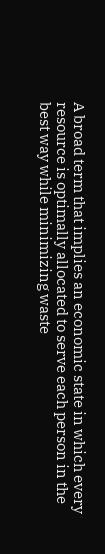A broad term that implies an economic state in which every resource is optimally allocated to serve each person in the best way while minimizing waste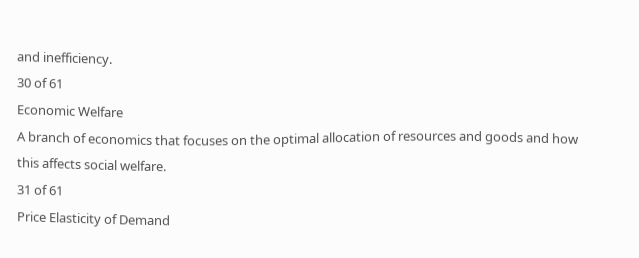and inefficiency.
30 of 61
Economic Welfare
A branch of economics that focuses on the optimal allocation of resources and goods and how this affects social welfare.
31 of 61
Price Elasticity of Demand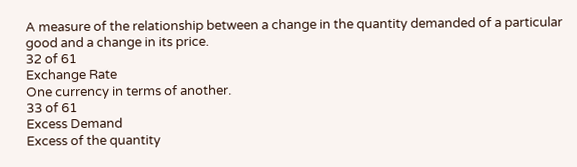A measure of the relationship between a change in the quantity demanded of a particular good and a change in its price.
32 of 61
Exchange Rate
One currency in terms of another.
33 of 61
Excess Demand
Excess of the quantity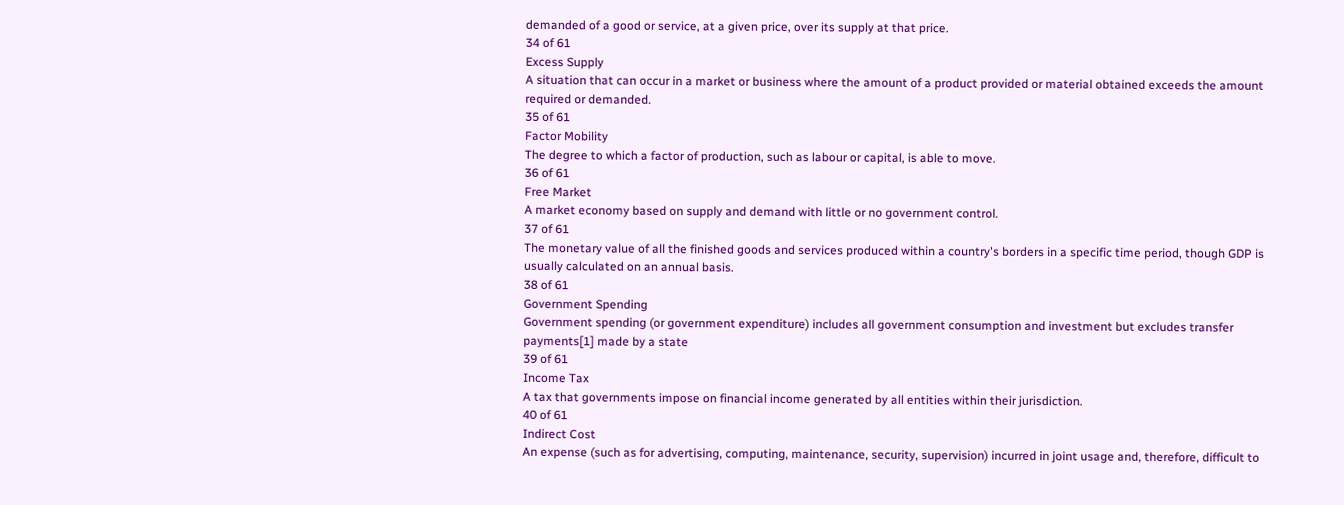demanded of a good or service, at a given price, over its supply at that price.
34 of 61
Excess Supply
A situation that can occur in a market or business where the amount of a product provided or material obtained exceeds the amount required or demanded.
35 of 61
Factor Mobility
The degree to which a factor of production, such as labour or capital, is able to move.
36 of 61
Free Market
A market economy based on supply and demand with little or no government control.
37 of 61
The monetary value of all the finished goods and services produced within a country's borders in a specific time period, though GDP is usually calculated on an annual basis.
38 of 61
Government Spending
Government spending (or government expenditure) includes all government consumption and investment but excludes transfer payments[1] made by a state
39 of 61
Income Tax
A tax that governments impose on financial income generated by all entities within their jurisdiction.
40 of 61
Indirect Cost
An expense (such as for advertising, computing, maintenance, security, supervision) incurred in joint usage and, therefore, difficult to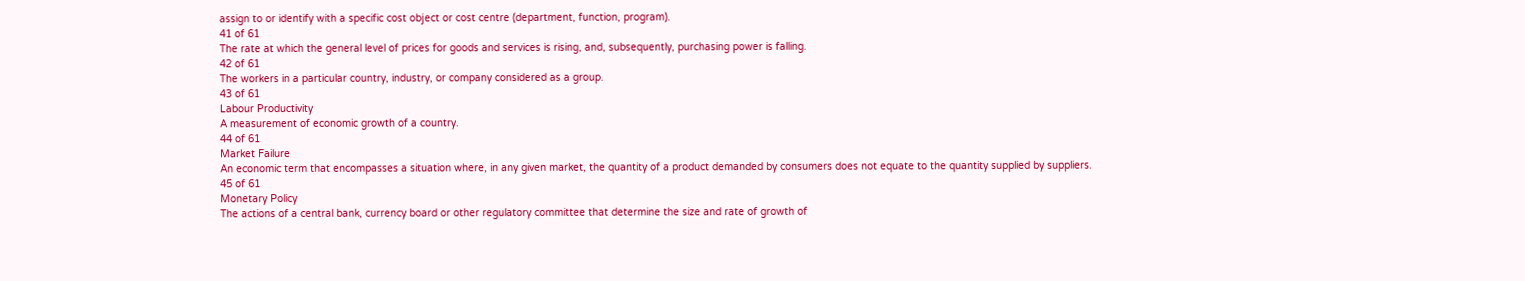assign to or identify with a specific cost object or cost centre (department, function, program).
41 of 61
The rate at which the general level of prices for goods and services is rising, and, subsequently, purchasing power is falling.
42 of 61
The workers in a particular country, industry, or company considered as a group.
43 of 61
Labour Productivity
A measurement of economic growth of a country.
44 of 61
Market Failure
An economic term that encompasses a situation where, in any given market, the quantity of a product demanded by consumers does not equate to the quantity supplied by suppliers.
45 of 61
Monetary Policy
The actions of a central bank, currency board or other regulatory committee that determine the size and rate of growth of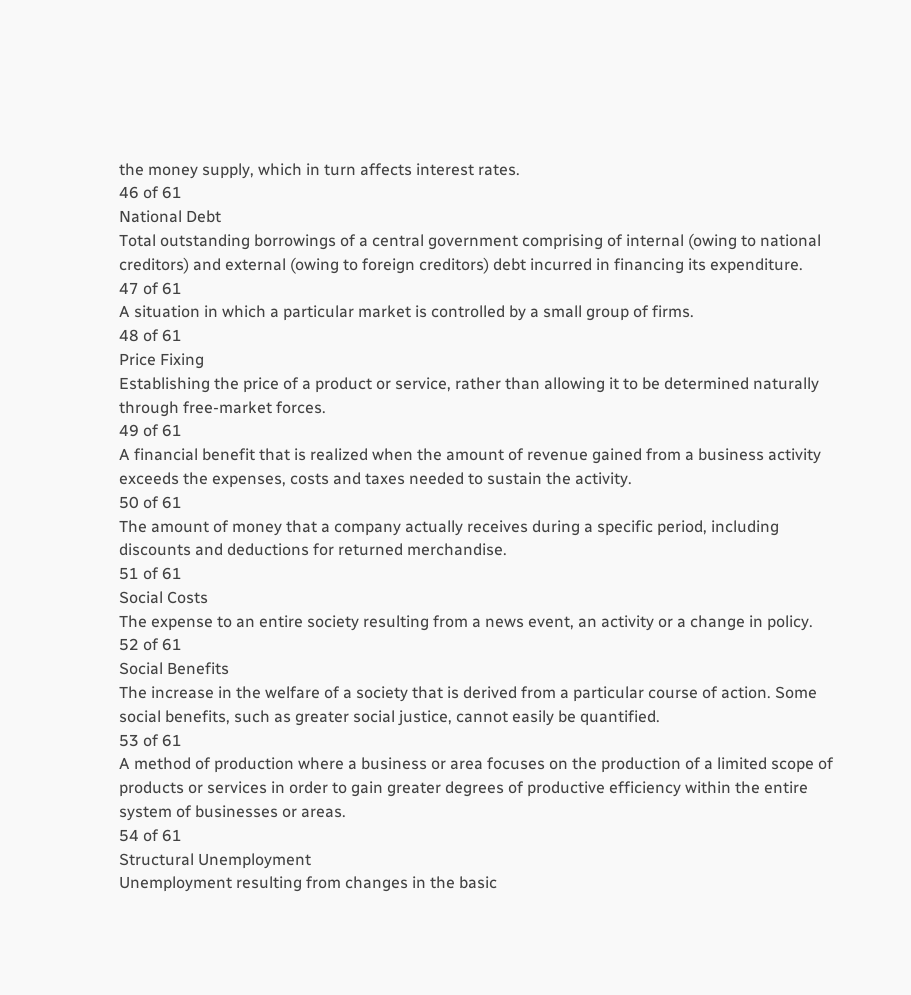the money supply, which in turn affects interest rates.
46 of 61
National Debt
Total outstanding borrowings of a central government comprising of internal (owing to national creditors) and external (owing to foreign creditors) debt incurred in financing its expenditure.
47 of 61
A situation in which a particular market is controlled by a small group of firms.
48 of 61
Price Fixing
Establishing the price of a product or service, rather than allowing it to be determined naturally through free-market forces.
49 of 61
A financial benefit that is realized when the amount of revenue gained from a business activity exceeds the expenses, costs and taxes needed to sustain the activity.
50 of 61
The amount of money that a company actually receives during a specific period, including discounts and deductions for returned merchandise.
51 of 61
Social Costs
The expense to an entire society resulting from a news event, an activity or a change in policy.
52 of 61
Social Benefits
The increase in the welfare of a society that is derived from a particular course of action. Some social benefits, such as greater social justice, cannot easily be quantified.
53 of 61
A method of production where a business or area focuses on the production of a limited scope of products or services in order to gain greater degrees of productive efficiency within the entire system of businesses or areas.
54 of 61
Structural Unemployment
Unemployment resulting from changes in the basic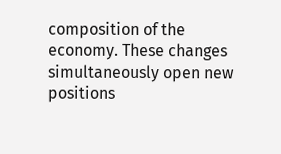composition of the economy. These changes simultaneously open new positions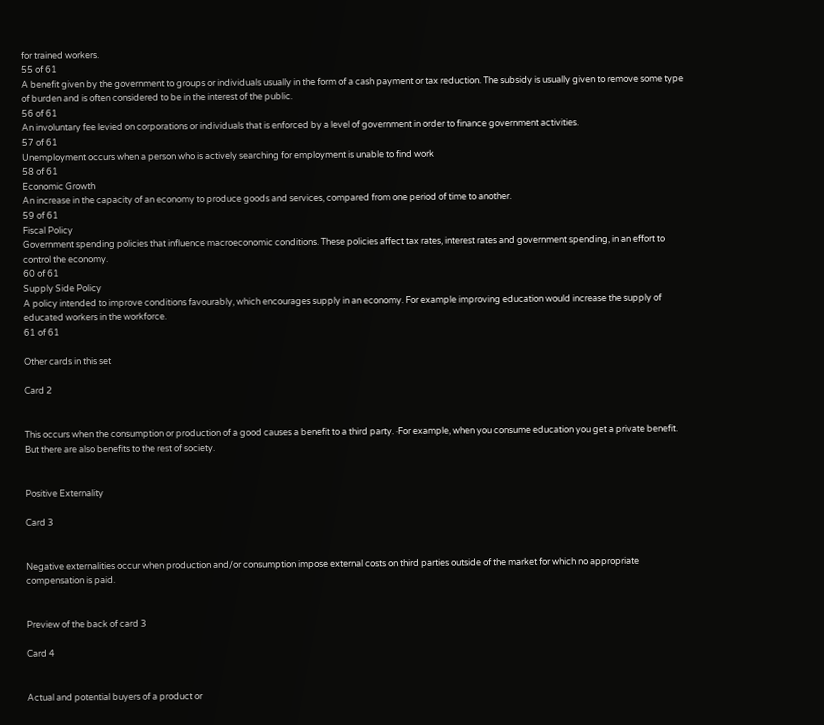for trained workers.
55 of 61
A benefit given by the government to groups or individuals usually in the form of a cash payment or tax reduction. The subsidy is usually given to remove some type of burden and is often considered to be in the interest of the public.
56 of 61
An involuntary fee levied on corporations or individuals that is enforced by a level of government in order to finance government activities.
57 of 61
Unemployment occurs when a person who is actively searching for employment is unable to find work
58 of 61
Economic Growth
An increase in the capacity of an economy to produce goods and services, compared from one period of time to another.
59 of 61
Fiscal Policy
Government spending policies that influence macroeconomic conditions. These policies affect tax rates, interest rates and government spending, in an effort to control the economy.
60 of 61
Supply Side Policy
A policy intended to improve conditions favourably, which encourages supply in an economy. For example improving education would increase the supply of educated workers in the workforce.
61 of 61

Other cards in this set

Card 2


This occurs when the consumption or production of a good causes a benefit to a third party. ·For example, when you consume education you get a private benefit. But there are also benefits to the rest of society.


Positive Externality

Card 3


Negative externalities occur when production and/or consumption impose external costs on third parties outside of the market for which no appropriate compensation is paid.


Preview of the back of card 3

Card 4


Actual and potential buyers of a product or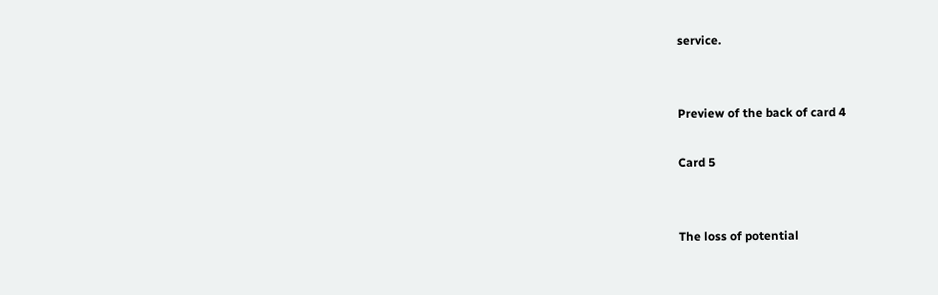service.


Preview of the back of card 4

Card 5


The loss of potential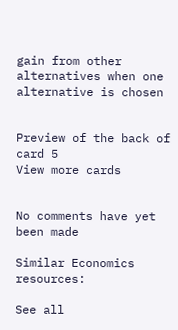gain from other alternatives when one alternative is chosen


Preview of the back of card 5
View more cards


No comments have yet been made

Similar Economics resources:

See all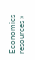Economics resources »